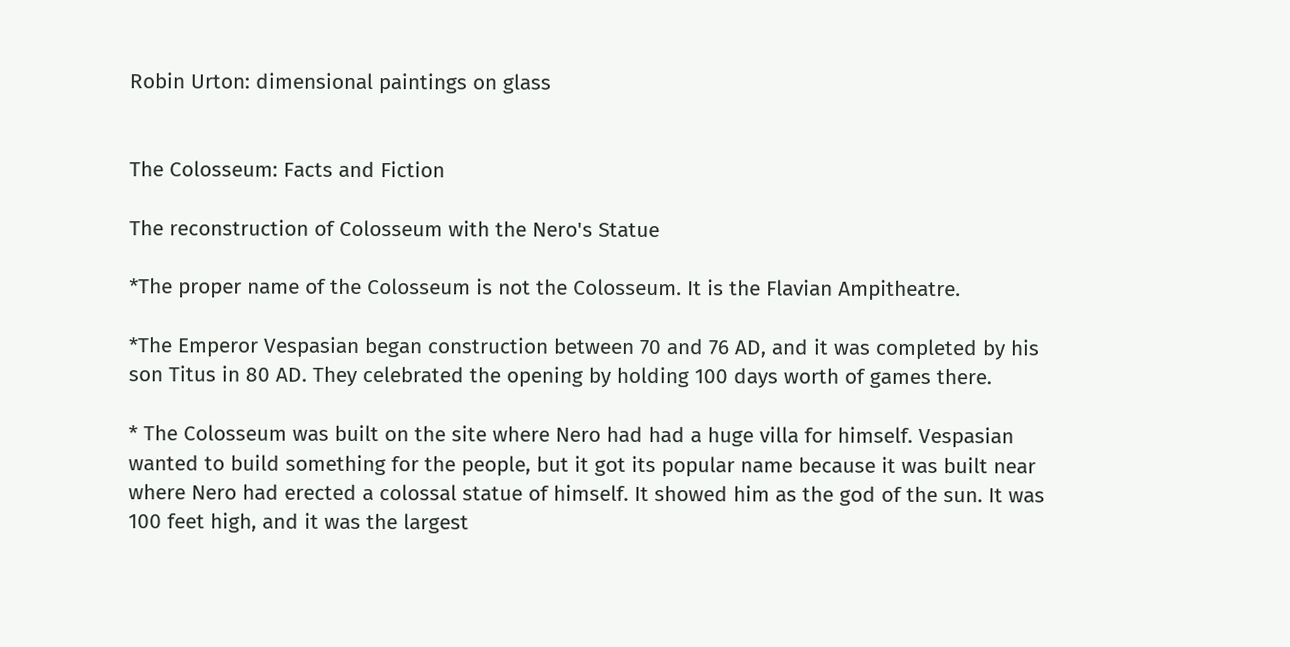Robin Urton: dimensional paintings on glass


The Colosseum: Facts and Fiction

The reconstruction of Colosseum with the Nero's Statue

*The proper name of the Colosseum is not the Colosseum. It is the Flavian Ampitheatre.

*The Emperor Vespasian began construction between 70 and 76 AD, and it was completed by his son Titus in 80 AD. They celebrated the opening by holding 100 days worth of games there.

* The Colosseum was built on the site where Nero had had a huge villa for himself. Vespasian wanted to build something for the people, but it got its popular name because it was built near where Nero had erected a colossal statue of himself. It showed him as the god of the sun. It was 100 feet high, and it was the largest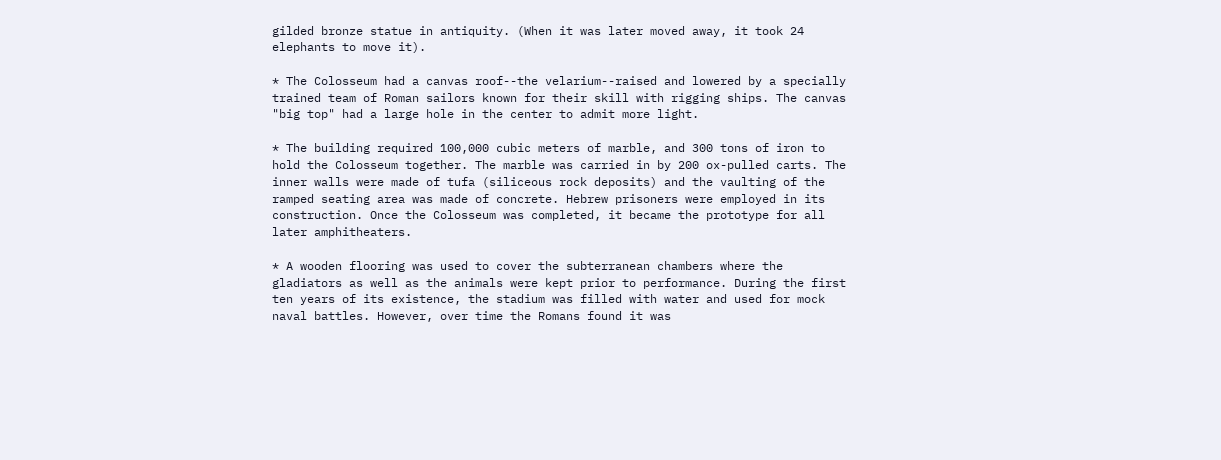gilded bronze statue in antiquity. (When it was later moved away, it took 24 elephants to move it).

* The Colosseum had a canvas roof--the velarium--raised and lowered by a specially trained team of Roman sailors known for their skill with rigging ships. The canvas "big top" had a large hole in the center to admit more light.

* The building required 100,000 cubic meters of marble, and 300 tons of iron to hold the Colosseum together. The marble was carried in by 200 ox-pulled carts. The inner walls were made of tufa (siliceous rock deposits) and the vaulting of the ramped seating area was made of concrete. Hebrew prisoners were employed in its construction. Once the Colosseum was completed, it became the prototype for all later amphitheaters.

* A wooden flooring was used to cover the subterranean chambers where the gladiators as well as the animals were kept prior to performance. During the first ten years of its existence, the stadium was filled with water and used for mock naval battles. However, over time the Romans found it was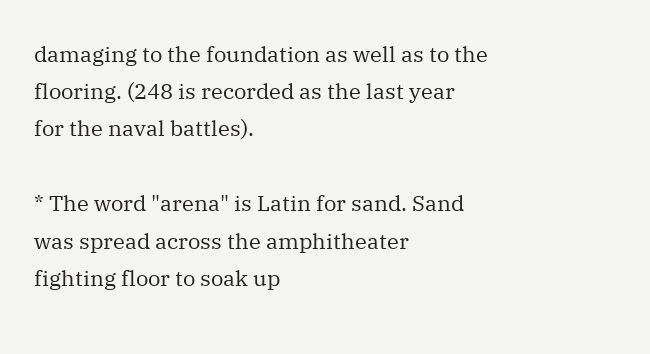damaging to the foundation as well as to the flooring. (248 is recorded as the last year for the naval battles).

* The word "arena" is Latin for sand. Sand was spread across the amphitheater fighting floor to soak up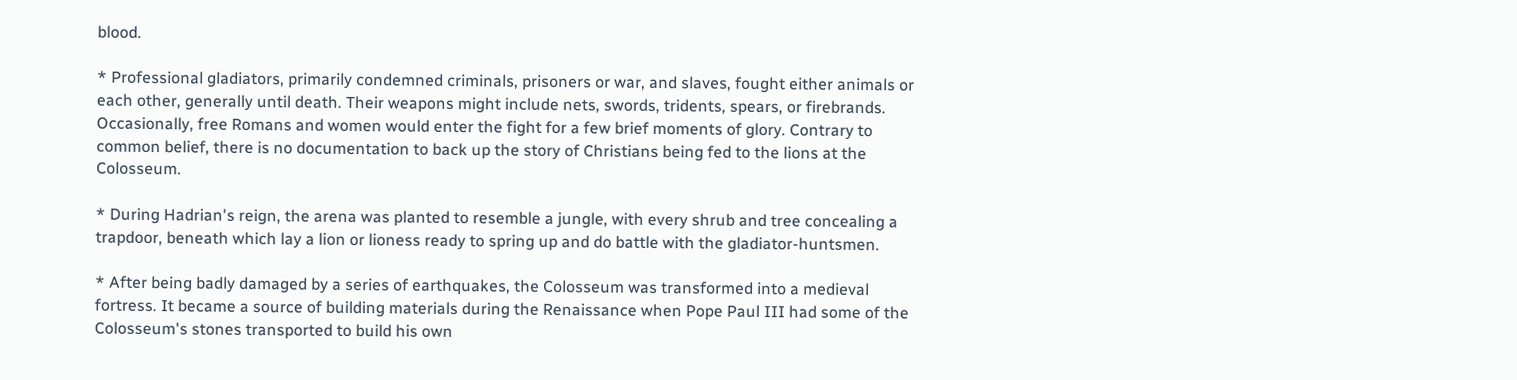blood.

* Professional gladiators, primarily condemned criminals, prisoners or war, and slaves, fought either animals or each other, generally until death. Their weapons might include nets, swords, tridents, spears, or firebrands. Occasionally, free Romans and women would enter the fight for a few brief moments of glory. Contrary to common belief, there is no documentation to back up the story of Christians being fed to the lions at the Colosseum.

* During Hadrian's reign, the arena was planted to resemble a jungle, with every shrub and tree concealing a trapdoor, beneath which lay a lion or lioness ready to spring up and do battle with the gladiator-huntsmen.

* After being badly damaged by a series of earthquakes, the Colosseum was transformed into a medieval fortress. It became a source of building materials during the Renaissance when Pope Paul III had some of the Colosseum's stones transported to build his own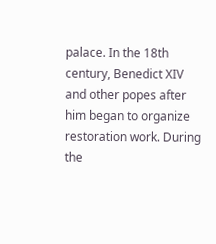palace. In the 18th century, Benedict XIV and other popes after him began to organize restoration work. During the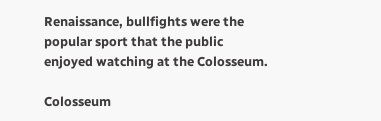Renaissance, bullfights were the popular sport that the public enjoyed watching at the Colosseum.

Colosseum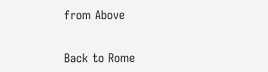from Above


Back to Rome